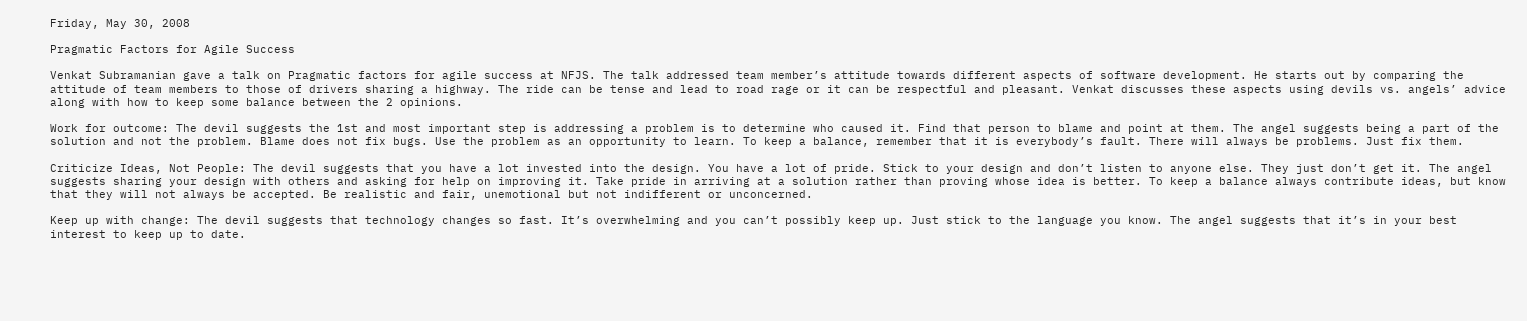Friday, May 30, 2008

Pragmatic Factors for Agile Success

Venkat Subramanian gave a talk on Pragmatic factors for agile success at NFJS. The talk addressed team member’s attitude towards different aspects of software development. He starts out by comparing the attitude of team members to those of drivers sharing a highway. The ride can be tense and lead to road rage or it can be respectful and pleasant. Venkat discusses these aspects using devils vs. angels’ advice along with how to keep some balance between the 2 opinions.

Work for outcome: The devil suggests the 1st and most important step is addressing a problem is to determine who caused it. Find that person to blame and point at them. The angel suggests being a part of the solution and not the problem. Blame does not fix bugs. Use the problem as an opportunity to learn. To keep a balance, remember that it is everybody’s fault. There will always be problems. Just fix them.

Criticize Ideas, Not People: The devil suggests that you have a lot invested into the design. You have a lot of pride. Stick to your design and don’t listen to anyone else. They just don’t get it. The angel suggests sharing your design with others and asking for help on improving it. Take pride in arriving at a solution rather than proving whose idea is better. To keep a balance always contribute ideas, but know that they will not always be accepted. Be realistic and fair, unemotional but not indifferent or unconcerned.

Keep up with change: The devil suggests that technology changes so fast. It’s overwhelming and you can’t possibly keep up. Just stick to the language you know. The angel suggests that it’s in your best interest to keep up to date.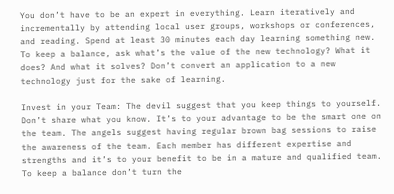You don’t have to be an expert in everything. Learn iteratively and incrementally by attending local user groups, workshops or conferences, and reading. Spend at least 30 minutes each day learning something new. To keep a balance, ask what’s the value of the new technology? What it does? And what it solves? Don’t convert an application to a new technology just for the sake of learning.

Invest in your Team: The devil suggest that you keep things to yourself. Don’t share what you know. It’s to your advantage to be the smart one on the team. The angels suggest having regular brown bag sessions to raise the awareness of the team. Each member has different expertise and strengths and it’s to your benefit to be in a mature and qualified team. To keep a balance don’t turn the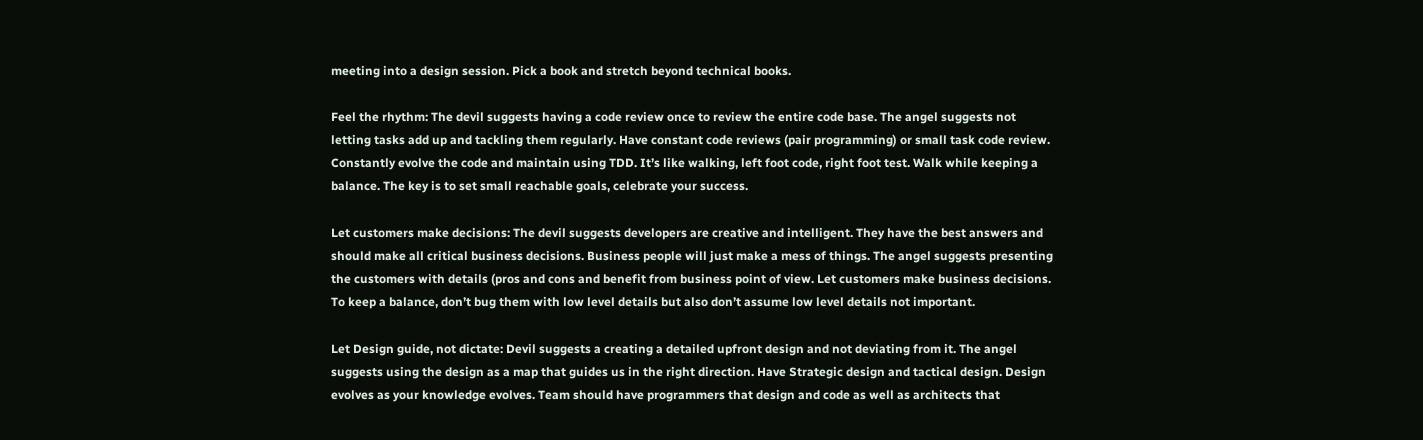meeting into a design session. Pick a book and stretch beyond technical books.

Feel the rhythm: The devil suggests having a code review once to review the entire code base. The angel suggests not letting tasks add up and tackling them regularly. Have constant code reviews (pair programming) or small task code review. Constantly evolve the code and maintain using TDD. It’s like walking, left foot code, right foot test. Walk while keeping a balance. The key is to set small reachable goals, celebrate your success.

Let customers make decisions: The devil suggests developers are creative and intelligent. They have the best answers and should make all critical business decisions. Business people will just make a mess of things. The angel suggests presenting the customers with details (pros and cons and benefit from business point of view. Let customers make business decisions. To keep a balance, don’t bug them with low level details but also don’t assume low level details not important.

Let Design guide, not dictate: Devil suggests a creating a detailed upfront design and not deviating from it. The angel suggests using the design as a map that guides us in the right direction. Have Strategic design and tactical design. Design evolves as your knowledge evolves. Team should have programmers that design and code as well as architects that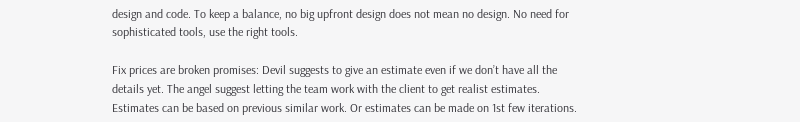design and code. To keep a balance, no big upfront design does not mean no design. No need for sophisticated tools, use the right tools.

Fix prices are broken promises: Devil suggests to give an estimate even if we don’t have all the details yet. The angel suggest letting the team work with the client to get realist estimates. Estimates can be based on previous similar work. Or estimates can be made on 1st few iterations.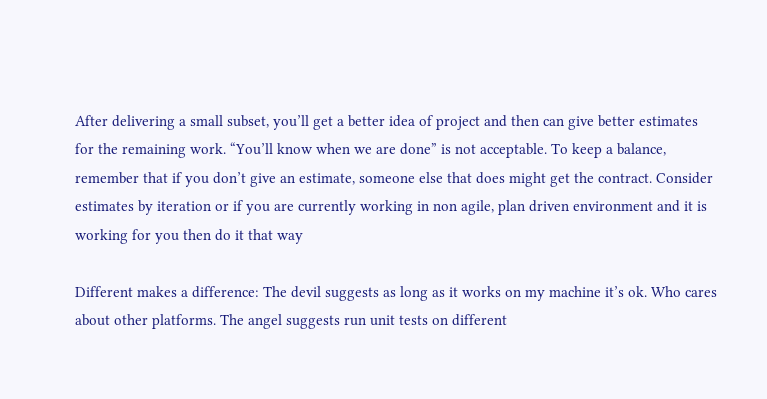After delivering a small subset, you’ll get a better idea of project and then can give better estimates for the remaining work. “You’ll know when we are done” is not acceptable. To keep a balance, remember that if you don’t give an estimate, someone else that does might get the contract. Consider estimates by iteration or if you are currently working in non agile, plan driven environment and it is working for you then do it that way

Different makes a difference: The devil suggests as long as it works on my machine it’s ok. Who cares about other platforms. The angel suggests run unit tests on different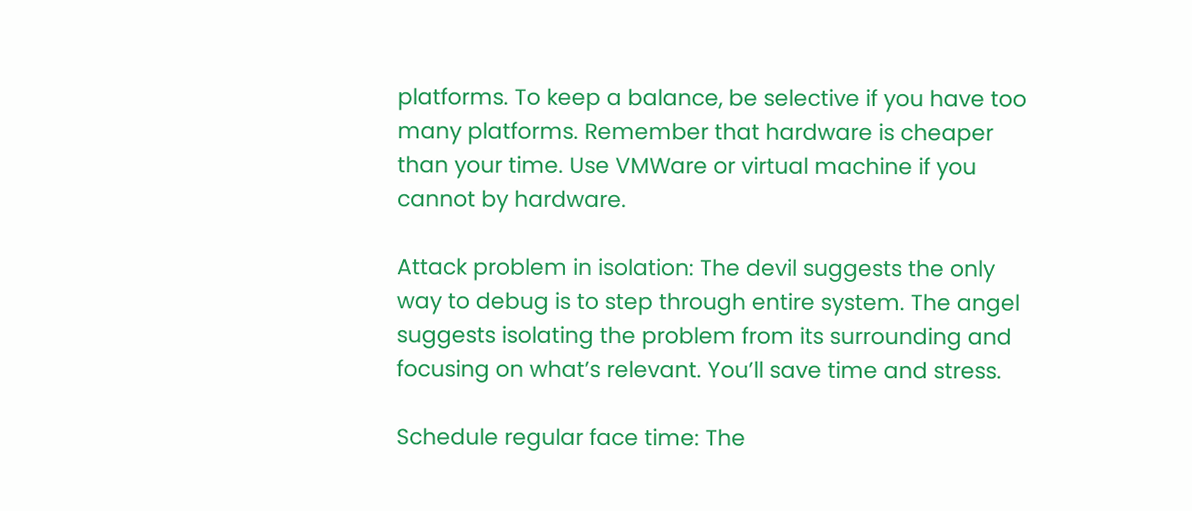platforms. To keep a balance, be selective if you have too many platforms. Remember that hardware is cheaper than your time. Use VMWare or virtual machine if you cannot by hardware.

Attack problem in isolation: The devil suggests the only way to debug is to step through entire system. The angel suggests isolating the problem from its surrounding and focusing on what’s relevant. You’ll save time and stress.

Schedule regular face time: The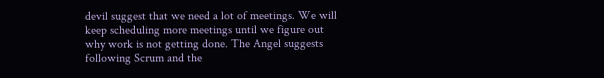devil suggest that we need a lot of meetings. We will keep scheduling more meetings until we figure out why work is not getting done. The Angel suggests following Scrum and the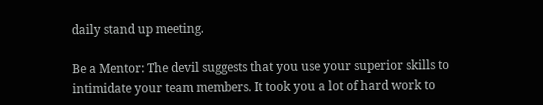daily stand up meeting.

Be a Mentor: The devil suggests that you use your superior skills to intimidate your team members. It took you a lot of hard work to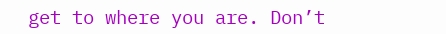get to where you are. Don’t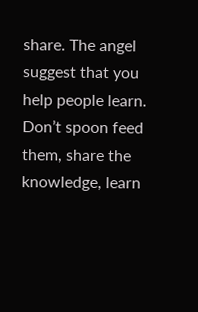share. The angel suggest that you help people learn. Don’t spoon feed them, share the knowledge, learn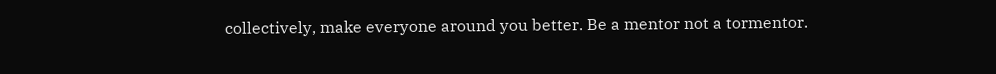collectively, make everyone around you better. Be a mentor not a tormentor.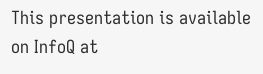This presentation is available on InfoQ at